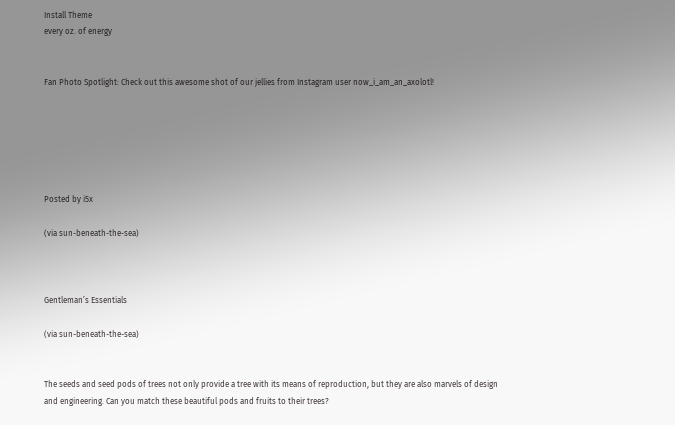Install Theme
every oz. of energy


Fan Photo Spotlight: Check out this awesome shot of our jellies from Instagram user now_i_am_an_axolotl!






Posted by i5x

(via sun-beneath-the-sea)



Gentleman’s Essentials

(via sun-beneath-the-sea)


The seeds and seed pods of trees not only provide a tree with its means of reproduction, but they are also marvels of design and engineering. Can you match these beautiful pods and fruits to their trees?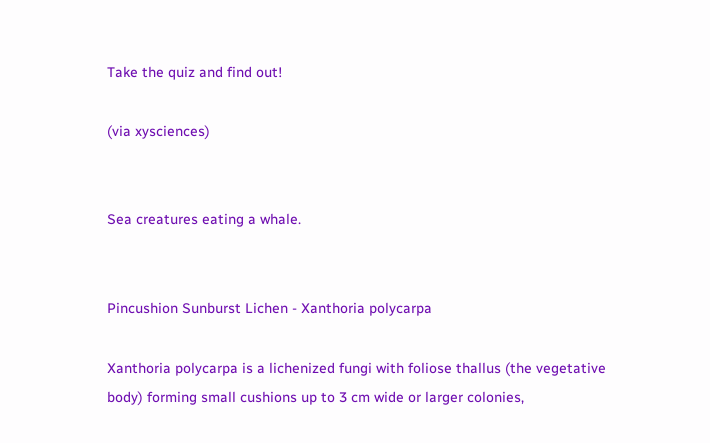Take the quiz and find out!

(via xysciences)


Sea creatures eating a whale.


Pincushion Sunburst Lichen - Xanthoria polycarpa

Xanthoria polycarpa is a lichenized fungi with foliose thallus (the vegetative body) forming small cushions up to 3 cm wide or larger colonies,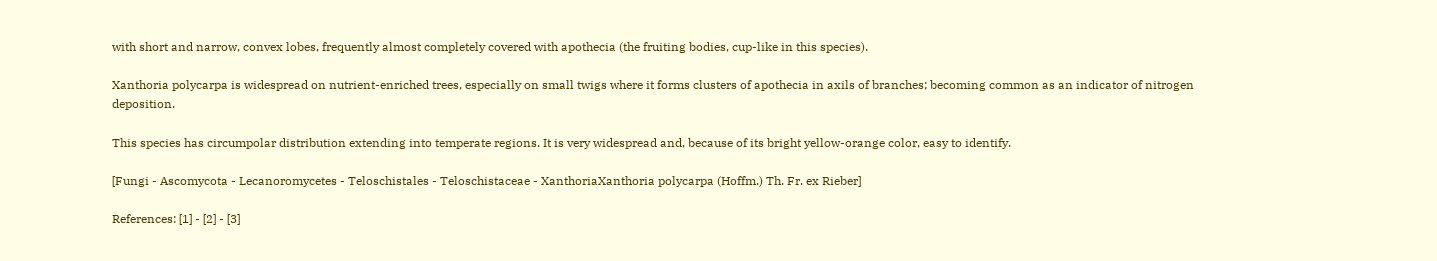with short and narrow, convex lobes, frequently almost completely covered with apothecia (the fruiting bodies, cup-like in this species).

Xanthoria polycarpa is widespread on nutrient-enriched trees, especially on small twigs where it forms clusters of apothecia in axils of branches; becoming common as an indicator of nitrogen deposition.

This species has circumpolar distribution extending into temperate regions. It is very widespread and, because of its bright yellow-orange color, easy to identify.

[Fungi - Ascomycota - Lecanoromycetes - Teloschistales - Teloschistaceae - XanthoriaXanthoria polycarpa (Hoffm.) Th. Fr. ex Rieber]

References: [1] - [2] - [3]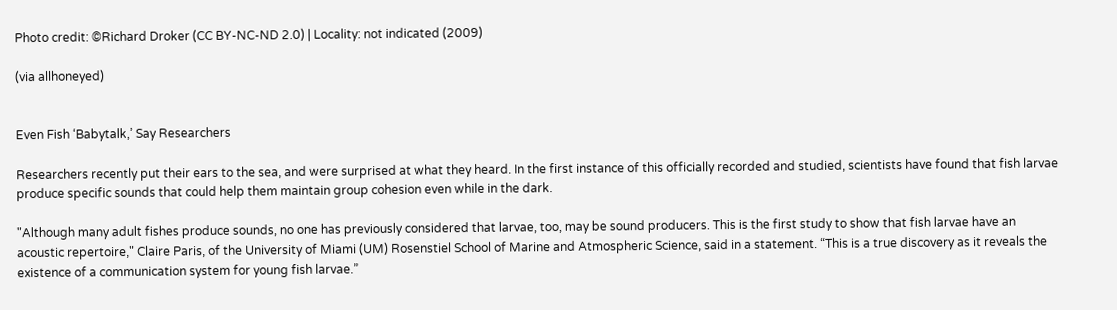Photo credit: ©Richard Droker (CC BY-NC-ND 2.0) | Locality: not indicated (2009)

(via allhoneyed)


Even Fish ‘Babytalk,’ Say Researchers

Researchers recently put their ears to the sea, and were surprised at what they heard. In the first instance of this officially recorded and studied, scientists have found that fish larvae produce specific sounds that could help them maintain group cohesion even while in the dark.

"Although many adult fishes produce sounds, no one has previously considered that larvae, too, may be sound producers. This is the first study to show that fish larvae have an acoustic repertoire," Claire Paris, of the University of Miami (UM) Rosenstiel School of Marine and Atmospheric Science, said in a statement. “This is a true discovery as it reveals the existence of a communication system for young fish larvae.”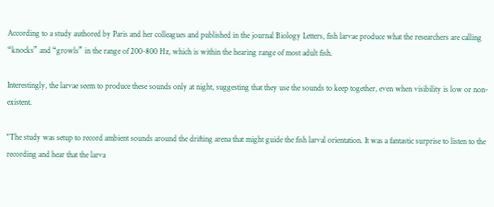According to a study authored by Paris and her colleagues and published in the journal Biology Letters, fish larvae produce what the researchers are calling “knocks” and “growls” in the range of 200-800 Hz, which is within the hearing range of most adult fish.

Interestingly, the larvae seem to produce these sounds only at night, suggesting that they use the sounds to keep together, even when visibility is low or non-existent.

"The study was setup to record ambient sounds around the drifting arena that might guide the fish larval orientation. It was a fantastic surprise to listen to the recording and hear that the larva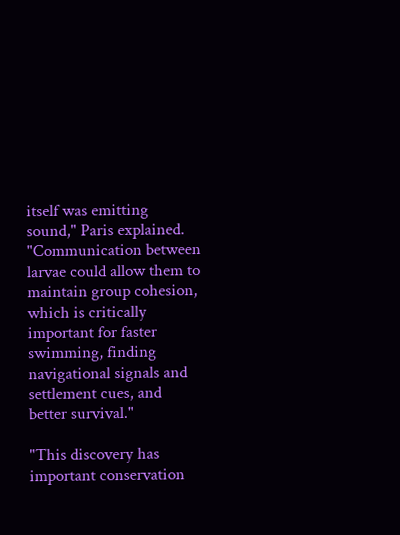itself was emitting sound," Paris explained. "Communication between larvae could allow them to maintain group cohesion, which is critically important for faster swimming, finding navigational signals and settlement cues, and better survival."

"This discovery has important conservation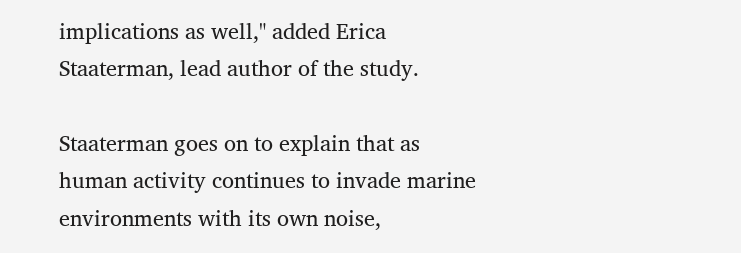implications as well," added Erica Staaterman, lead author of the study.

Staaterman goes on to explain that as human activity continues to invade marine environments with its own noise,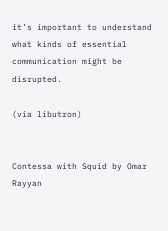it’s important to understand what kinds of essential communication might be disrupted.

(via libutron)


Contessa with Squid by Omar Rayyan